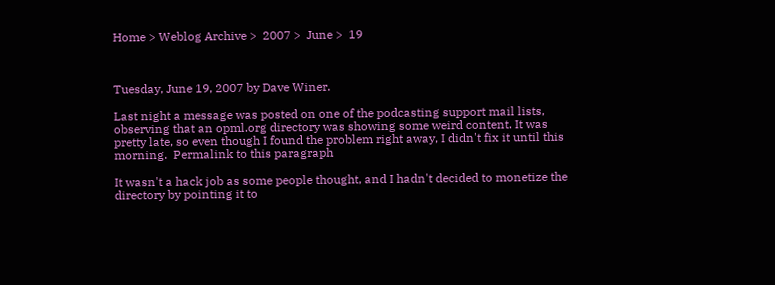Home > Weblog Archive >  2007 >  June >  19



Tuesday, June 19, 2007 by Dave Winer.

Last night a message was posted on one of the podcasting support mail lists, observing that an opml.org directory was showing some weird content. It was pretty late, so even though I found the problem right away, I didn't fix it until this morning.  Permalink to this paragraph

It wasn't a hack job as some people thought, and I hadn't decided to monetize the directory by pointing it to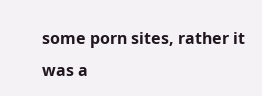some porn sites, rather it was a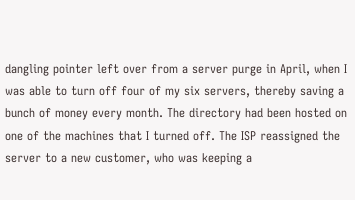dangling pointer left over from a server purge in April, when I was able to turn off four of my six servers, thereby saving a bunch of money every month. The directory had been hosted on one of the machines that I turned off. The ISP reassigned the server to a new customer, who was keeping a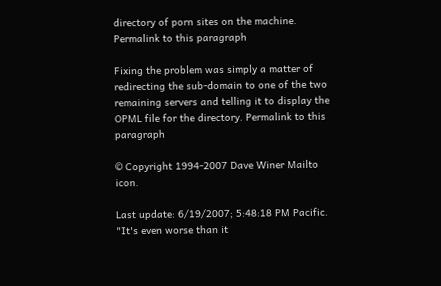directory of porn sites on the machine.  Permalink to this paragraph

Fixing the problem was simply a matter of redirecting the sub-domain to one of the two remaining servers and telling it to display the OPML file for the directory. Permalink to this paragraph

© Copyright 1994-2007 Dave Winer Mailto icon.

Last update: 6/19/2007; 5:48:18 PM Pacific. "It's even worse than it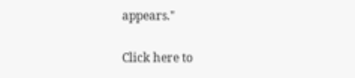appears."

Click here to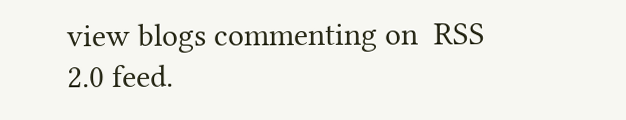view blogs commenting on  RSS 2.0 feed.